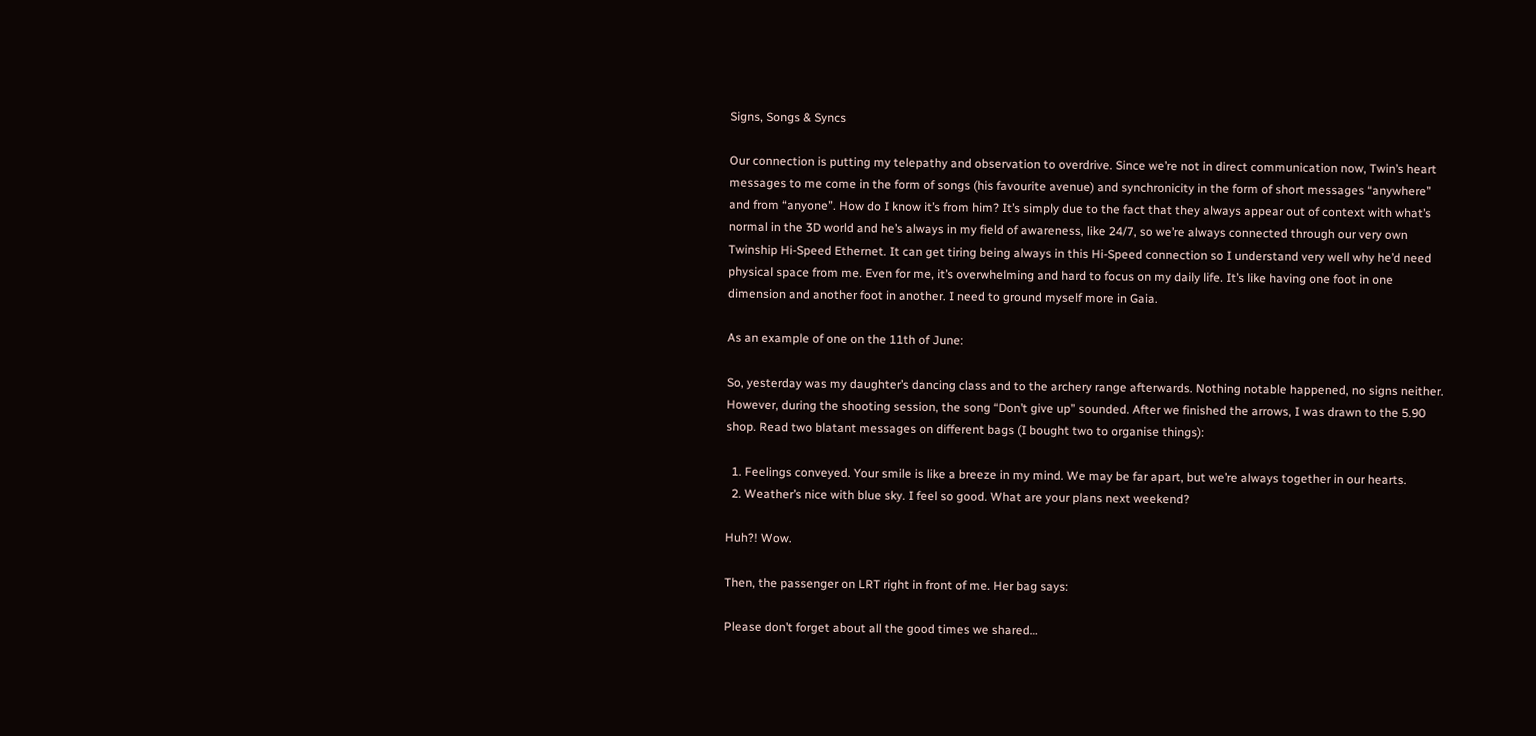Signs, Songs & Syncs

Our connection is putting my telepathy and observation to overdrive. Since we’re not in direct communication now, Twin’s heart messages to me come in the form of songs (his favourite avenue) and synchronicity in the form of short messages “anywhere” and from “anyone”. How do I know it’s from him? It’s simply due to the fact that they always appear out of context with what’s normal in the 3D world and he’s always in my field of awareness, like 24/7, so we’re always connected through our very own Twinship Hi-Speed Ethernet. It can get tiring being always in this Hi-Speed connection so I understand very well why he’d need physical space from me. Even for me, it’s overwhelming and hard to focus on my daily life. It’s like having one foot in one dimension and another foot in another. I need to ground myself more in Gaia.

As an example of one on the 11th of June:

So, yesterday was my daughter’s dancing class and to the archery range afterwards. Nothing notable happened, no signs neither. However, during the shooting session, the song “Don’t give up” sounded. After we finished the arrows, I was drawn to the 5.90 shop. Read two blatant messages on different bags (I bought two to organise things):

  1. Feelings conveyed. Your smile is like a breeze in my mind. We may be far apart, but we’re always together in our hearts.
  2. Weather’s nice with blue sky. I feel so good. What are your plans next weekend?

Huh?! Wow.

Then, the passenger on LRT right in front of me. Her bag says:

Please don’t forget about all the good times we shared…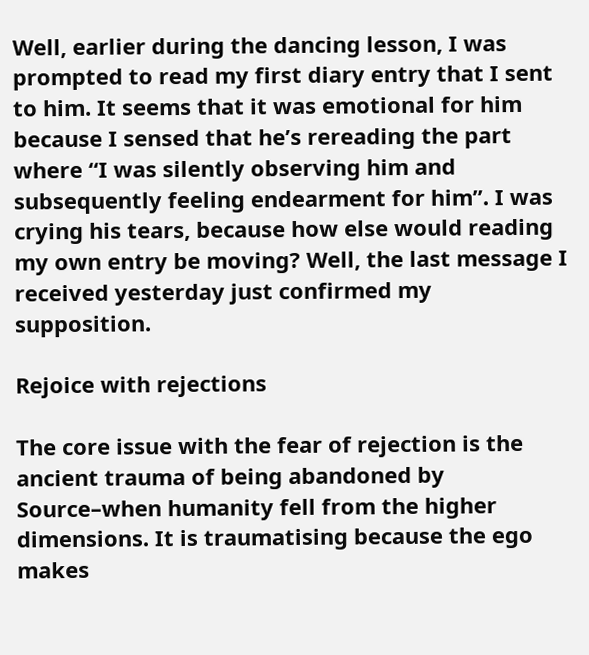Well, earlier during the dancing lesson, I was prompted to read my first diary entry that I sent to him. It seems that it was emotional for him because I sensed that he’s rereading the part where “I was silently observing him and subsequently feeling endearment for him”. I was crying his tears, because how else would reading my own entry be moving? Well, the last message I received yesterday just confirmed my supposition.

Rejoice with rejections

The core issue with the fear of rejection is the ancient trauma of being abandoned by Source–when humanity fell from the higher dimensions. It is traumatising because the ego makes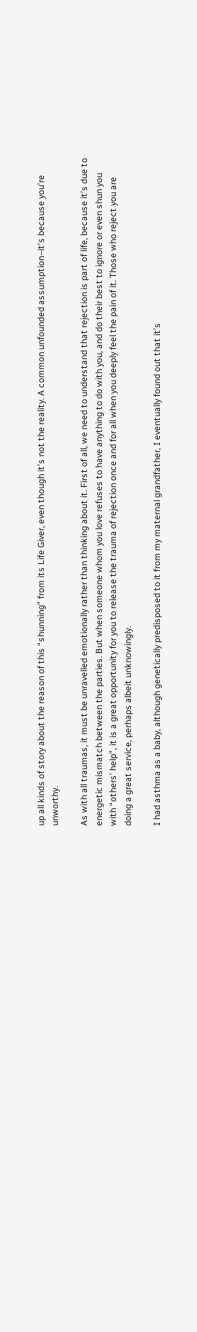up all kinds of story about the reason of this “shunning” from its Life Giver, even though it’s not the reality. A common unfounded assumption–it’s because you’re unworthy.

As with all traumas, it must be unravelled emotionally rather than thinking about it. First of all, we need to understand that rejection is part of life, because it’s due to energetic mismatch between the parties. But when someone whom you love refuses to have anything to do with you, and do their best to ignore or even shun you with “others’ help”, it is a great opportunity for you to release the trauma of rejection once and for all when you deeply feel the pain of it. Those who reject you are doing a great service, perhaps albeit unknowingly.

I had asthma as a baby, although genetically predisposed to it from my maternal grandfather, I eventually found out that it’s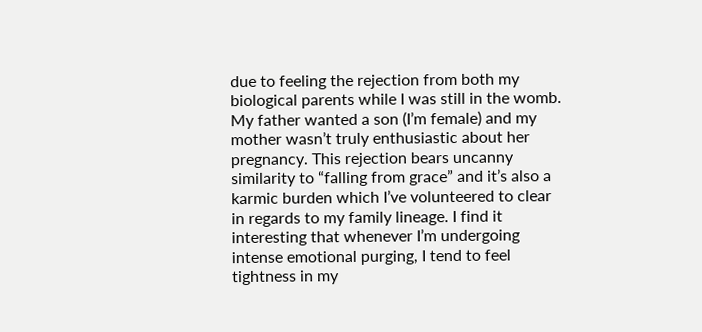due to feeling the rejection from both my biological parents while I was still in the womb. My father wanted a son (I’m female) and my mother wasn’t truly enthusiastic about her pregnancy. This rejection bears uncanny similarity to “falling from grace” and it’s also a karmic burden which I’ve volunteered to clear in regards to my family lineage. I find it interesting that whenever I’m undergoing intense emotional purging, I tend to feel tightness in my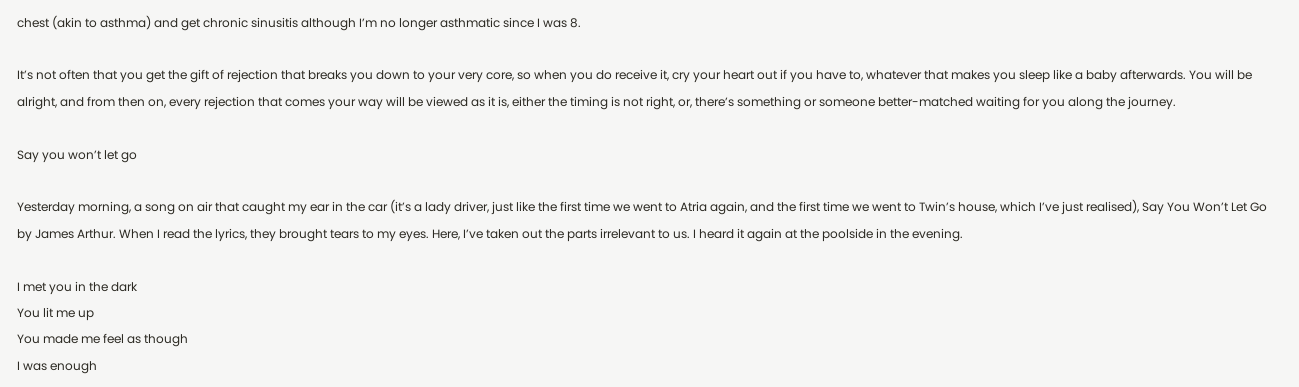chest (akin to asthma) and get chronic sinusitis although I’m no longer asthmatic since I was 8.

It’s not often that you get the gift of rejection that breaks you down to your very core, so when you do receive it, cry your heart out if you have to, whatever that makes you sleep like a baby afterwards. You will be alright, and from then on, every rejection that comes your way will be viewed as it is, either the timing is not right, or, there’s something or someone better-matched waiting for you along the journey.

Say you won’t let go

Yesterday morning, a song on air that caught my ear in the car (it’s a lady driver, just like the first time we went to Atria again, and the first time we went to Twin’s house, which I’ve just realised), Say You Won’t Let Go by James Arthur. When I read the lyrics, they brought tears to my eyes. Here, I’ve taken out the parts irrelevant to us. I heard it again at the poolside in the evening.

I met you in the dark
You lit me up
You made me feel as though
I was enough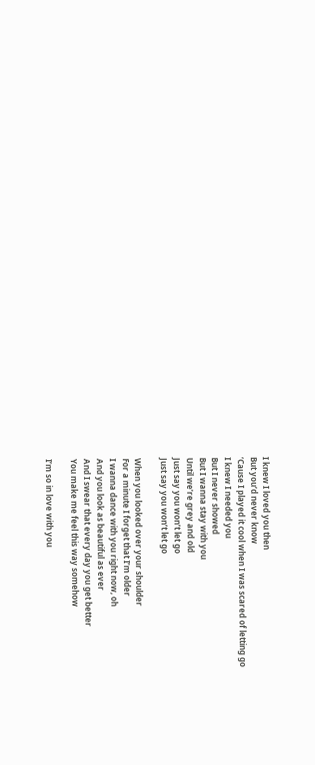I knew I loved you then
But you’d never know
‘Cause I played it cool when I was scared of letting go
I knew I needed you
But I never showed
But I wanna stay with you
Until we’re grey and old
Just say you won’t let go
Just say you won’t let go

When you looked over your shoulder
For a minute I forget that I’m older
I wanna dance with you right now, oh
And you look as beautiful as ever
And I swear that every day you get better
You make me feel this way somehow

I’m so in love with you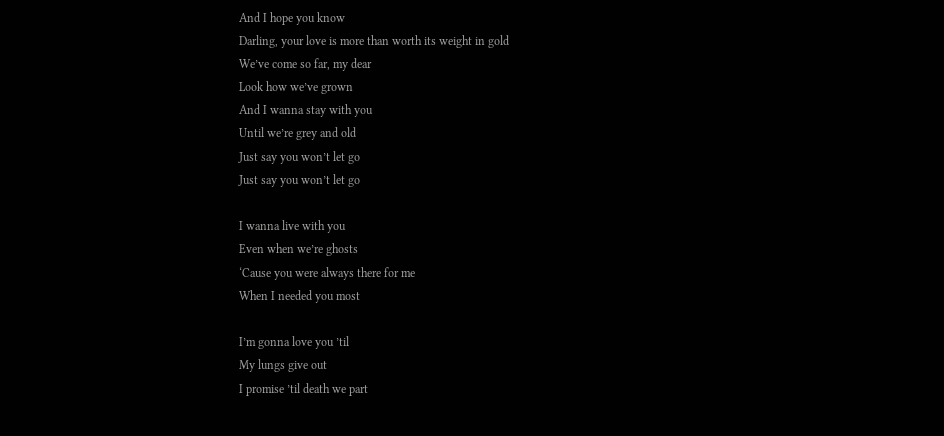And I hope you know
Darling, your love is more than worth its weight in gold
We’ve come so far, my dear
Look how we’ve grown
And I wanna stay with you
Until we’re grey and old
Just say you won’t let go
Just say you won’t let go

I wanna live with you
Even when we’re ghosts
‘Cause you were always there for me
When I needed you most

I’m gonna love you ’til
My lungs give out
I promise ’til death we part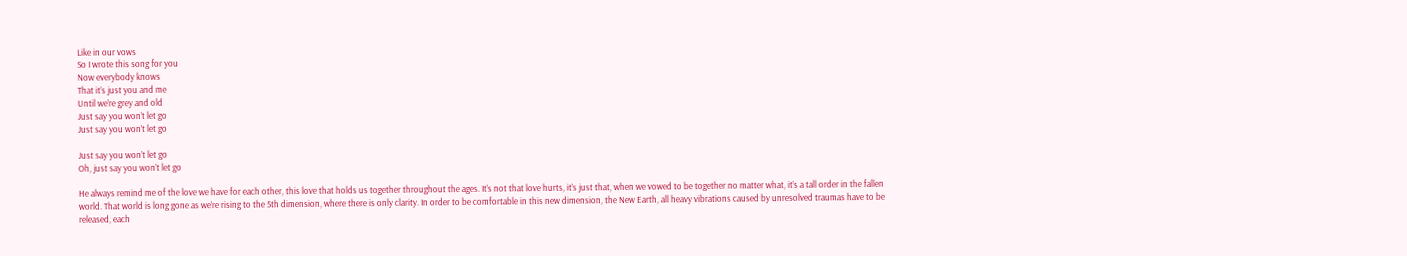Like in our vows
So I wrote this song for you
Now everybody knows
That it’s just you and me
Until we’re grey and old
Just say you won’t let go
Just say you won’t let go

Just say you won’t let go
Oh, just say you won’t let go

He always remind me of the love we have for each other, this love that holds us together throughout the ages. It’s not that love hurts, it’s just that, when we vowed to be together no matter what, it’s a tall order in the fallen world. That world is long gone as we’re rising to the 5th dimension, where there is only clarity. In order to be comfortable in this new dimension, the New Earth, all heavy vibrations caused by unresolved traumas have to be released, each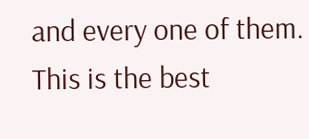and every one of them. This is the best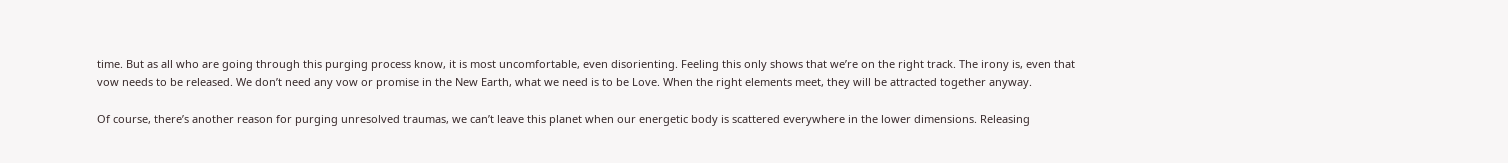time. But as all who are going through this purging process know, it is most uncomfortable, even disorienting. Feeling this only shows that we’re on the right track. The irony is, even that vow needs to be released. We don’t need any vow or promise in the New Earth, what we need is to be Love. When the right elements meet, they will be attracted together anyway.

Of course, there’s another reason for purging unresolved traumas, we can’t leave this planet when our energetic body is scattered everywhere in the lower dimensions. Releasing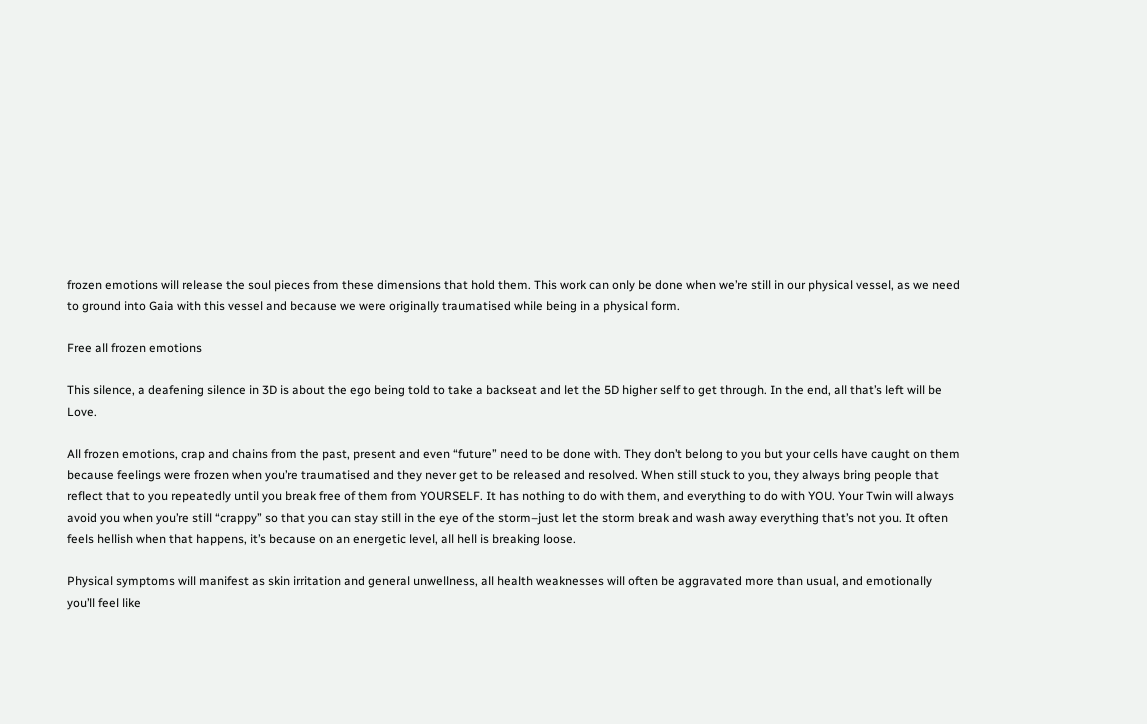frozen emotions will release the soul pieces from these dimensions that hold them. This work can only be done when we’re still in our physical vessel, as we need to ground into Gaia with this vessel and because we were originally traumatised while being in a physical form.

Free all frozen emotions

This silence, a deafening silence in 3D is about the ego being told to take a backseat and let the 5D higher self to get through. In the end, all that’s left will be Love.

All frozen emotions, crap and chains from the past, present and even “future” need to be done with. They don’t belong to you but your cells have caught on them because feelings were frozen when you’re traumatised and they never get to be released and resolved. When still stuck to you, they always bring people that reflect that to you repeatedly until you break free of them from YOURSELF. It has nothing to do with them, and everything to do with YOU. Your Twin will always avoid you when you’re still “crappy” so that you can stay still in the eye of the storm–just let the storm break and wash away everything that’s not you. It often feels hellish when that happens, it’s because on an energetic level, all hell is breaking loose.

Physical symptoms will manifest as skin irritation and general unwellness, all health weaknesses will often be aggravated more than usual, and emotionally you’ll feel like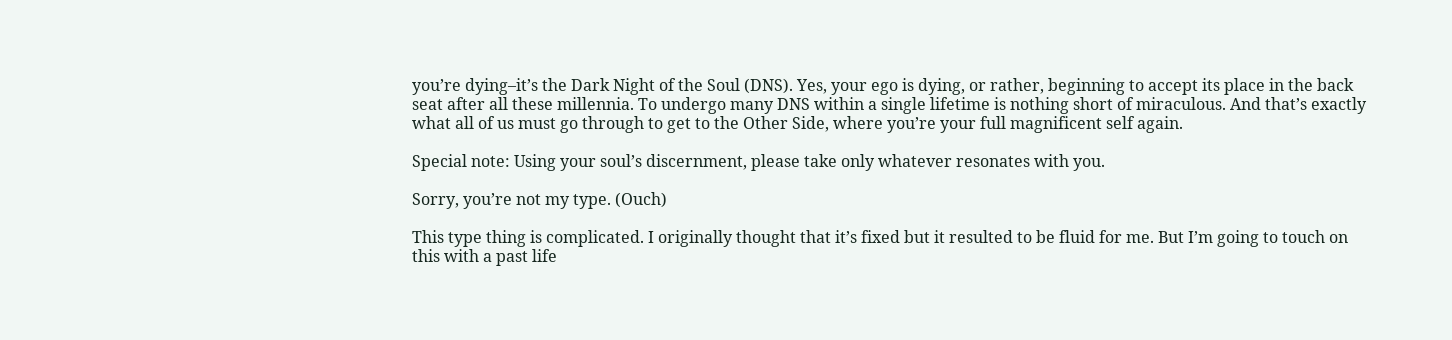you’re dying–it’s the Dark Night of the Soul (DNS). Yes, your ego is dying, or rather, beginning to accept its place in the back seat after all these millennia. To undergo many DNS within a single lifetime is nothing short of miraculous. And that’s exactly what all of us must go through to get to the Other Side, where you’re your full magnificent self again.

Special note: Using your soul’s discernment, please take only whatever resonates with you.

Sorry, you’re not my type. (Ouch)

This type thing is complicated. I originally thought that it’s fixed but it resulted to be fluid for me. But I’m going to touch on this with a past life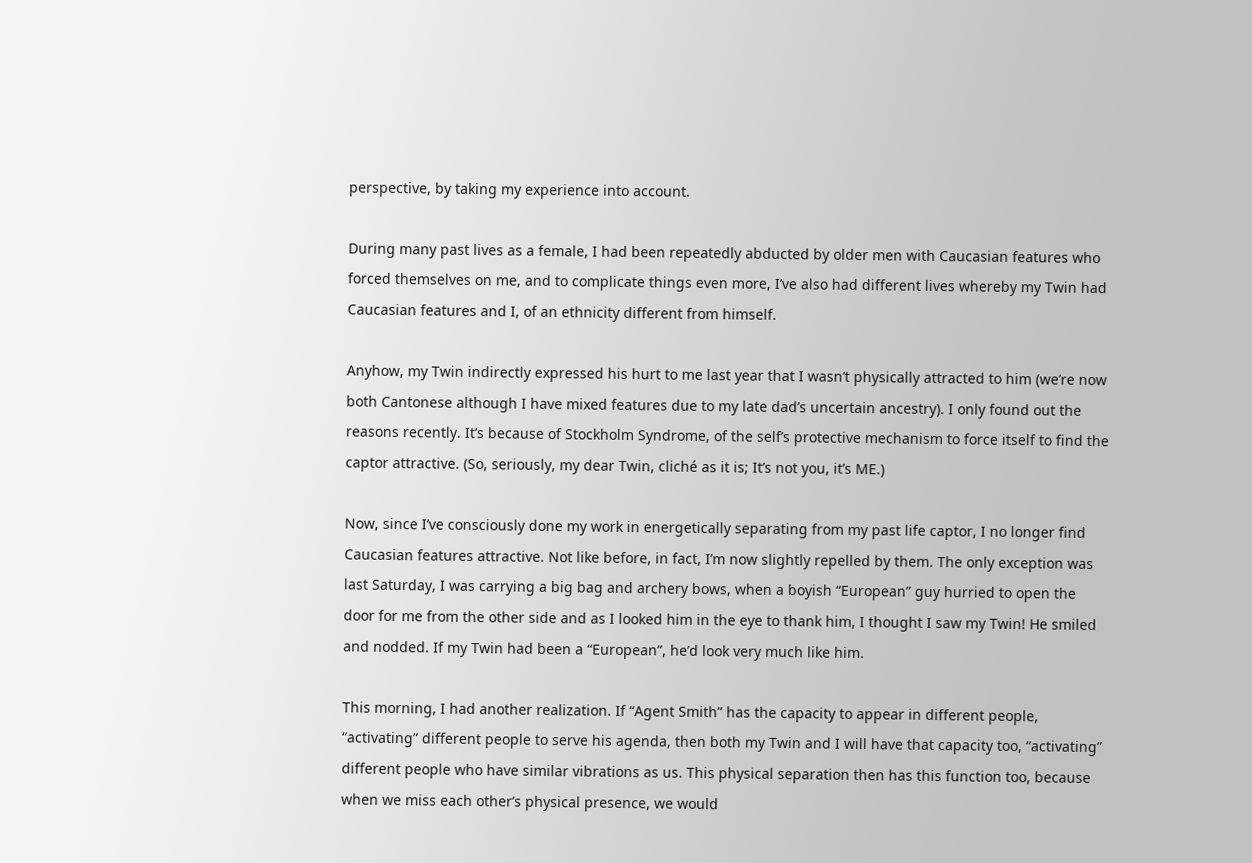perspective, by taking my experience into account.

During many past lives as a female, I had been repeatedly abducted by older men with Caucasian features who forced themselves on me, and to complicate things even more, I’ve also had different lives whereby my Twin had Caucasian features and I, of an ethnicity different from himself.

Anyhow, my Twin indirectly expressed his hurt to me last year that I wasn’t physically attracted to him (we’re now both Cantonese although I have mixed features due to my late dad’s uncertain ancestry). I only found out the reasons recently. It’s because of Stockholm Syndrome, of the self’s protective mechanism to force itself to find the captor attractive. (So, seriously, my dear Twin, cliché as it is; It’s not you, it’s ME.)

Now, since I’ve consciously done my work in energetically separating from my past life captor, I no longer find Caucasian features attractive. Not like before, in fact, I’m now slightly repelled by them. The only exception was last Saturday, I was carrying a big bag and archery bows, when a boyish “European” guy hurried to open the door for me from the other side and as I looked him in the eye to thank him, I thought I saw my Twin! He smiled and nodded. If my Twin had been a “European”, he’d look very much like him.

This morning, I had another realization. If “Agent Smith” has the capacity to appear in different people, “activating” different people to serve his agenda, then both my Twin and I will have that capacity too, “activating” different people who have similar vibrations as us. This physical separation then has this function too, because when we miss each other’s physical presence, we would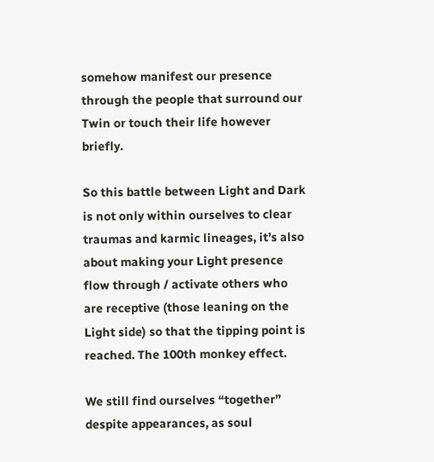somehow manifest our presence through the people that surround our Twin or touch their life however briefly.

So this battle between Light and Dark is not only within ourselves to clear traumas and karmic lineages, it’s also about making your Light presence flow through / activate others who are receptive (those leaning on the Light side) so that the tipping point is reached. The 100th monkey effect.

We still find ourselves “together” despite appearances, as soul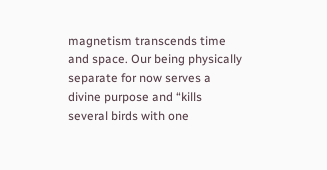magnetism transcends time and space. Our being physically separate for now serves a divine purpose and “kills several birds with one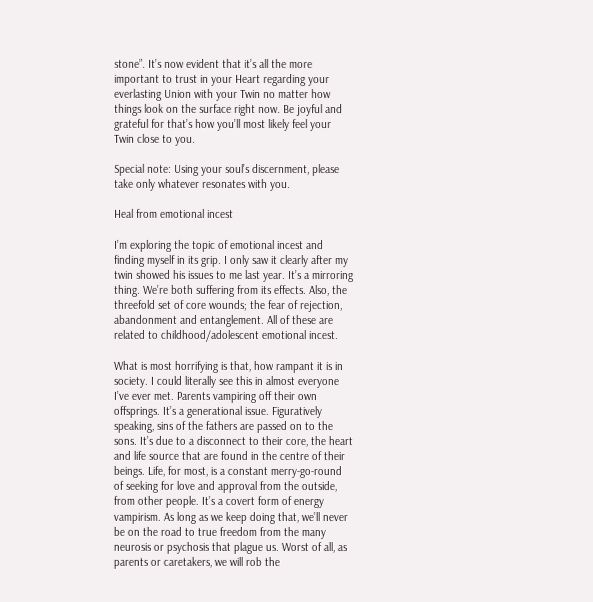stone”. It’s now evident that it’s all the more important to trust in your Heart regarding your everlasting Union with your Twin no matter how things look on the surface right now. Be joyful and grateful for that’s how you’ll most likely feel your Twin close to you.

Special note: Using your soul’s discernment, please take only whatever resonates with you.

Heal from emotional incest

I’m exploring the topic of emotional incest and finding myself in its grip. I only saw it clearly after my twin showed his issues to me last year. It’s a mirroring thing. We’re both suffering from its effects. Also, the threefold set of core wounds; the fear of rejection, abandonment and entanglement. All of these are related to childhood/adolescent emotional incest.

What is most horrifying is that, how rampant it is in society. I could literally see this in almost everyone I’ve ever met. Parents vampiring off their own offsprings. It’s a generational issue. Figuratively speaking, sins of the fathers are passed on to the sons. It’s due to a disconnect to their core, the heart and life source that are found in the centre of their beings. Life, for most, is a constant merry-go-round of seeking for love and approval from the outside, from other people. It’s a covert form of energy vampirism. As long as we keep doing that, we’ll never be on the road to true freedom from the many neurosis or psychosis that plague us. Worst of all, as parents or caretakers, we will rob the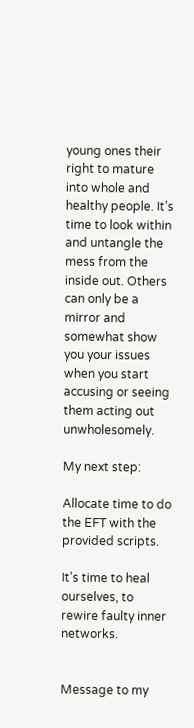young ones their right to mature into whole and healthy people. It’s time to look within and untangle the mess from the inside out. Others can only be a mirror and somewhat show you your issues when you start accusing or seeing them acting out unwholesomely.

My next step:

Allocate time to do the EFT with the provided scripts.

It’s time to heal ourselves, to rewire faulty inner networks.


Message to my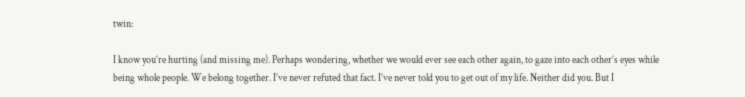twin:

I know you’re hurting (and missing me). Perhaps wondering, whether we would ever see each other again, to gaze into each other’s eyes while being whole people. We belong together. I’ve never refuted that fact. I’ve never told you to get out of my life. Neither did you. But I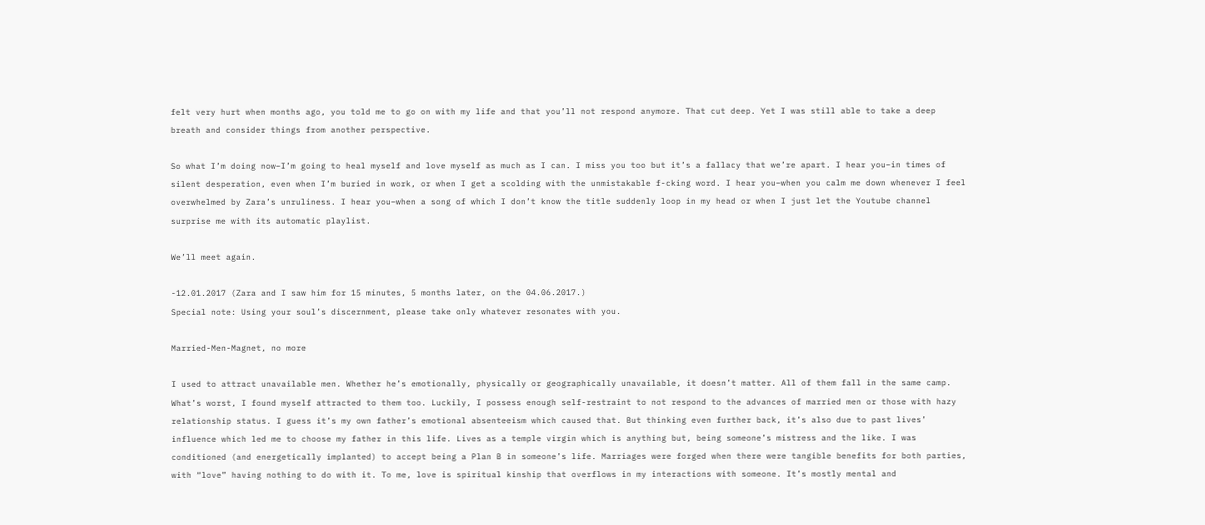felt very hurt when months ago, you told me to go on with my life and that you’ll not respond anymore. That cut deep. Yet I was still able to take a deep breath and consider things from another perspective.

So what I’m doing now–I’m going to heal myself and love myself as much as I can. I miss you too but it’s a fallacy that we’re apart. I hear you–in times of silent desperation, even when I’m buried in work, or when I get a scolding with the unmistakable f-cking word. I hear you–when you calm me down whenever I feel overwhelmed by Zara’s unruliness. I hear you–when a song of which I don’t know the title suddenly loop in my head or when I just let the Youtube channel surprise me with its automatic playlist.

We’ll meet again.

-12.01.2017 (Zara and I saw him for 15 minutes, 5 months later, on the 04.06.2017.)
Special note: Using your soul’s discernment, please take only whatever resonates with you.

Married-Men-Magnet, no more

I used to attract unavailable men. Whether he’s emotionally, physically or geographically unavailable, it doesn’t matter. All of them fall in the same camp. What’s worst, I found myself attracted to them too. Luckily, I possess enough self-restraint to not respond to the advances of married men or those with hazy relationship status. I guess it’s my own father’s emotional absenteeism which caused that. But thinking even further back, it’s also due to past lives’ influence which led me to choose my father in this life. Lives as a temple virgin which is anything but, being someone’s mistress and the like. I was conditioned (and energetically implanted) to accept being a Plan B in someone’s life. Marriages were forged when there were tangible benefits for both parties, with “love” having nothing to do with it. To me, love is spiritual kinship that overflows in my interactions with someone. It’s mostly mental and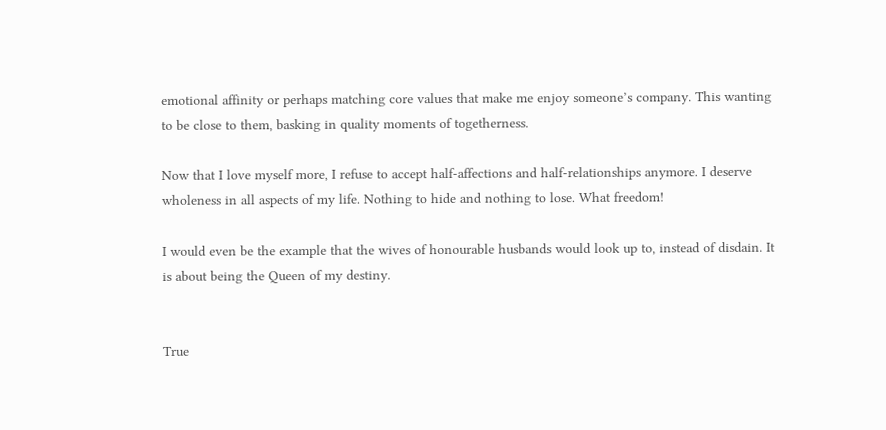emotional affinity or perhaps matching core values that make me enjoy someone’s company. This wanting to be close to them, basking in quality moments of togetherness.

Now that I love myself more, I refuse to accept half-affections and half-relationships anymore. I deserve wholeness in all aspects of my life. Nothing to hide and nothing to lose. What freedom!

I would even be the example that the wives of honourable husbands would look up to, instead of disdain. It is about being the Queen of my destiny.


True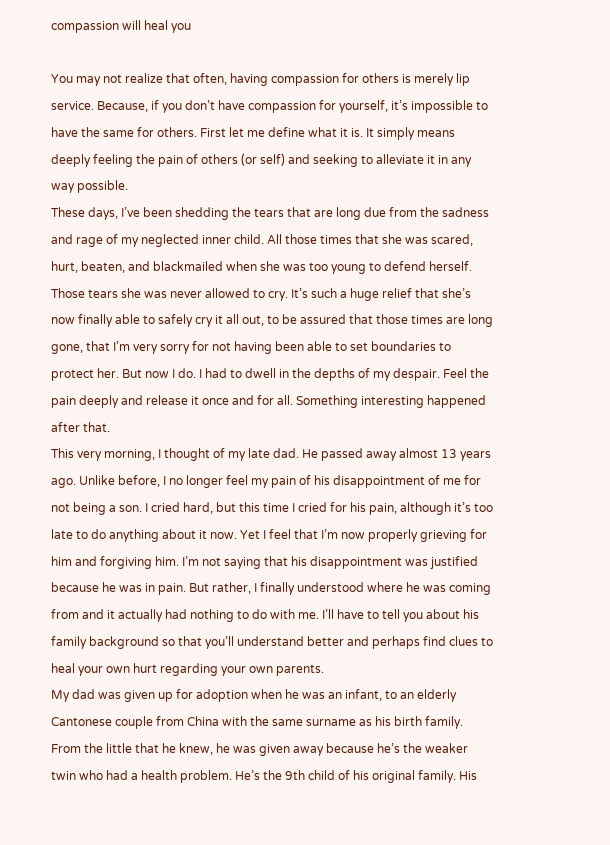compassion will heal you

You may not realize that often, having compassion for others is merely lip service. Because, if you don’t have compassion for yourself, it’s impossible to have the same for others. First let me define what it is. It simply means deeply feeling the pain of others (or self) and seeking to alleviate it in any way possible.
These days, I’ve been shedding the tears that are long due from the sadness and rage of my neglected inner child. All those times that she was scared, hurt, beaten, and blackmailed when she was too young to defend herself. Those tears she was never allowed to cry. It’s such a huge relief that she’s now finally able to safely cry it all out, to be assured that those times are long gone, that I’m very sorry for not having been able to set boundaries to protect her. But now I do. I had to dwell in the depths of my despair. Feel the pain deeply and release it once and for all. Something interesting happened after that.
This very morning, I thought of my late dad. He passed away almost 13 years ago. Unlike before, I no longer feel my pain of his disappointment of me for not being a son. I cried hard, but this time I cried for his pain, although it’s too late to do anything about it now. Yet I feel that I’m now properly grieving for him and forgiving him. I’m not saying that his disappointment was justified because he was in pain. But rather, I finally understood where he was coming from and it actually had nothing to do with me. I’ll have to tell you about his family background so that you’ll understand better and perhaps find clues to heal your own hurt regarding your own parents.
My dad was given up for adoption when he was an infant, to an elderly Cantonese couple from China with the same surname as his birth family. From the little that he knew, he was given away because he’s the weaker twin who had a health problem. He’s the 9th child of his original family. His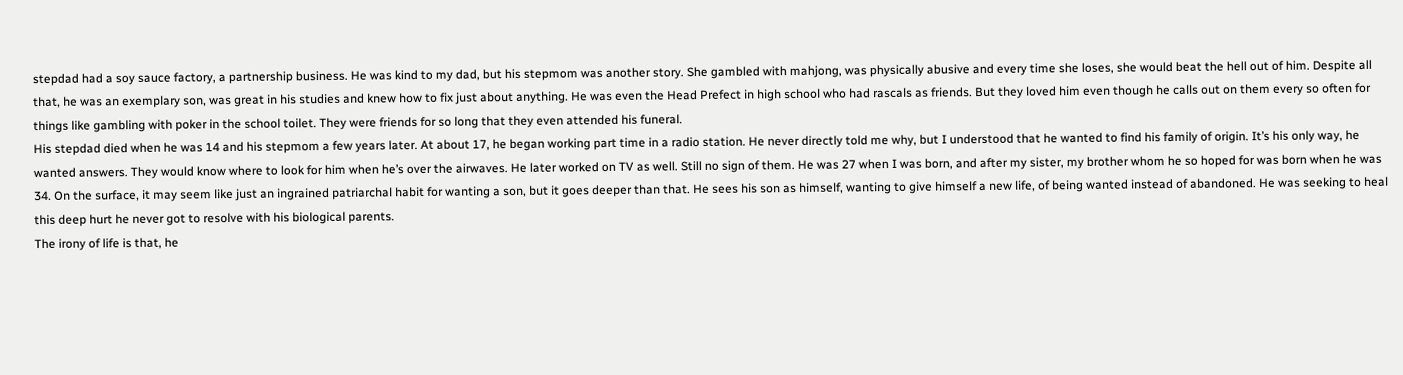stepdad had a soy sauce factory, a partnership business. He was kind to my dad, but his stepmom was another story. She gambled with mahjong, was physically abusive and every time she loses, she would beat the hell out of him. Despite all that, he was an exemplary son, was great in his studies and knew how to fix just about anything. He was even the Head Prefect in high school who had rascals as friends. But they loved him even though he calls out on them every so often for things like gambling with poker in the school toilet. They were friends for so long that they even attended his funeral.
His stepdad died when he was 14 and his stepmom a few years later. At about 17, he began working part time in a radio station. He never directly told me why, but I understood that he wanted to find his family of origin. It’s his only way, he wanted answers. They would know where to look for him when he’s over the airwaves. He later worked on TV as well. Still no sign of them. He was 27 when I was born, and after my sister, my brother whom he so hoped for was born when he was 34. On the surface, it may seem like just an ingrained patriarchal habit for wanting a son, but it goes deeper than that. He sees his son as himself, wanting to give himself a new life, of being wanted instead of abandoned. He was seeking to heal this deep hurt he never got to resolve with his biological parents.
The irony of life is that, he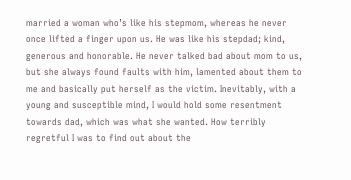married a woman who’s like his stepmom, whereas he never once lifted a finger upon us. He was like his stepdad; kind, generous and honorable. He never talked bad about mom to us, but she always found faults with him, lamented about them to me and basically put herself as the victim. Inevitably, with a young and susceptible mind, I would hold some resentment towards dad, which was what she wanted. How terribly regretful I was to find out about the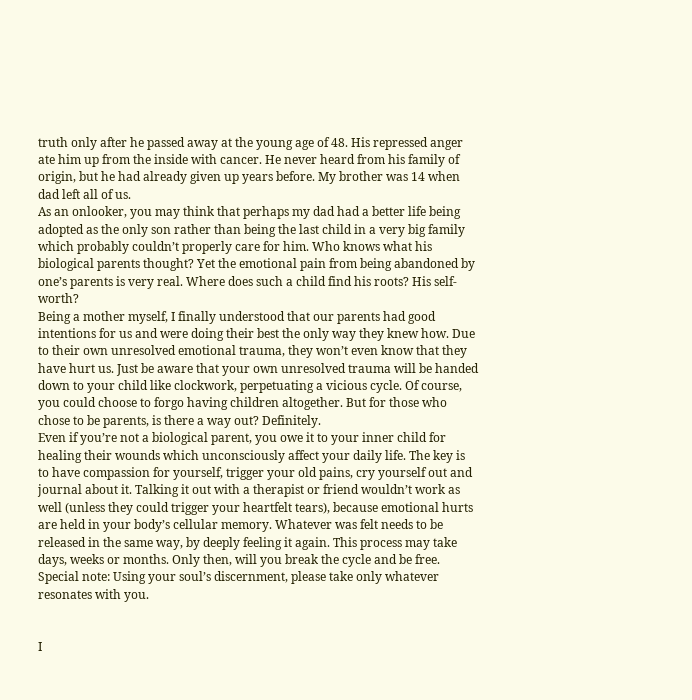truth only after he passed away at the young age of 48. His repressed anger ate him up from the inside with cancer. He never heard from his family of origin, but he had already given up years before. My brother was 14 when dad left all of us.
As an onlooker, you may think that perhaps my dad had a better life being adopted as the only son rather than being the last child in a very big family which probably couldn’t properly care for him. Who knows what his biological parents thought? Yet the emotional pain from being abandoned by one’s parents is very real. Where does such a child find his roots? His self-worth?
Being a mother myself, I finally understood that our parents had good intentions for us and were doing their best the only way they knew how. Due to their own unresolved emotional trauma, they won’t even know that they have hurt us. Just be aware that your own unresolved trauma will be handed down to your child like clockwork, perpetuating a vicious cycle. Of course, you could choose to forgo having children altogether. But for those who chose to be parents, is there a way out? Definitely.
Even if you’re not a biological parent, you owe it to your inner child for healing their wounds which unconsciously affect your daily life. The key is to have compassion for yourself, trigger your old pains, cry yourself out and journal about it. Talking it out with a therapist or friend wouldn’t work as well (unless they could trigger your heartfelt tears), because emotional hurts are held in your body’s cellular memory. Whatever was felt needs to be released in the same way, by deeply feeling it again. This process may take days, weeks or months. Only then, will you break the cycle and be free.
Special note: Using your soul’s discernment, please take only whatever resonates with you.


I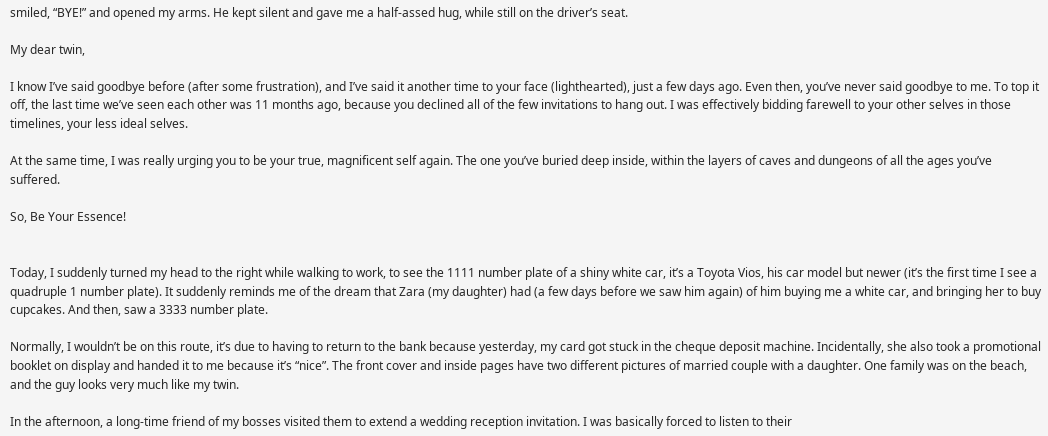smiled, “BYE!” and opened my arms. He kept silent and gave me a half-assed hug, while still on the driver’s seat.

My dear twin,

I know I’ve said goodbye before (after some frustration), and I’ve said it another time to your face (lighthearted), just a few days ago. Even then, you’ve never said goodbye to me. To top it off, the last time we’ve seen each other was 11 months ago, because you declined all of the few invitations to hang out. I was effectively bidding farewell to your other selves in those timelines, your less ideal selves.

At the same time, I was really urging you to be your true, magnificent self again. The one you’ve buried deep inside, within the layers of caves and dungeons of all the ages you’ve suffered.

So, Be Your Essence!


Today, I suddenly turned my head to the right while walking to work, to see the 1111 number plate of a shiny white car, it’s a Toyota Vios, his car model but newer (it’s the first time I see a quadruple 1 number plate). It suddenly reminds me of the dream that Zara (my daughter) had (a few days before we saw him again) of him buying me a white car, and bringing her to buy cupcakes. And then, saw a 3333 number plate.

Normally, I wouldn’t be on this route, it’s due to having to return to the bank because yesterday, my card got stuck in the cheque deposit machine. Incidentally, she also took a promotional booklet on display and handed it to me because it’s “nice”. The front cover and inside pages have two different pictures of married couple with a daughter. One family was on the beach, and the guy looks very much like my twin.

In the afternoon, a long-time friend of my bosses visited them to extend a wedding reception invitation. I was basically forced to listen to their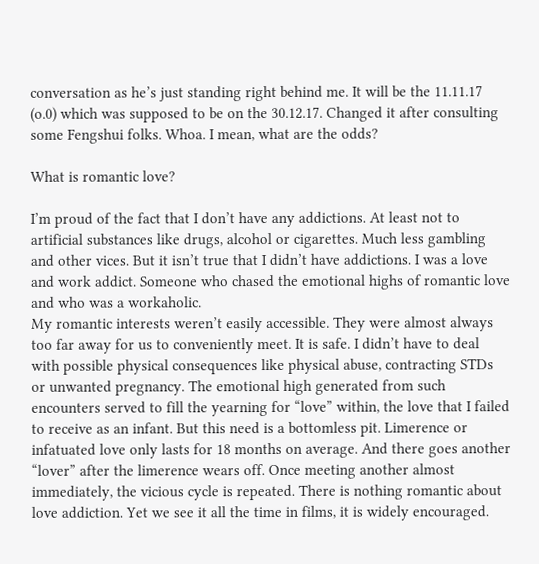conversation as he’s just standing right behind me. It will be the 11.11.17 (o.0) which was supposed to be on the 30.12.17. Changed it after consulting some Fengshui folks. Whoa. I mean, what are the odds?

What is romantic love?

I’m proud of the fact that I don’t have any addictions. At least not to artificial substances like drugs, alcohol or cigarettes. Much less gambling and other vices. But it isn’t true that I didn’t have addictions. I was a love and work addict. Someone who chased the emotional highs of romantic love and who was a workaholic.
My romantic interests weren’t easily accessible. They were almost always too far away for us to conveniently meet. It is safe. I didn’t have to deal with possible physical consequences like physical abuse, contracting STDs or unwanted pregnancy. The emotional high generated from such encounters served to fill the yearning for “love” within, the love that I failed to receive as an infant. But this need is a bottomless pit. Limerence or infatuated love only lasts for 18 months on average. And there goes another “lover” after the limerence wears off. Once meeting another almost immediately, the vicious cycle is repeated. There is nothing romantic about love addiction. Yet we see it all the time in films, it is widely encouraged.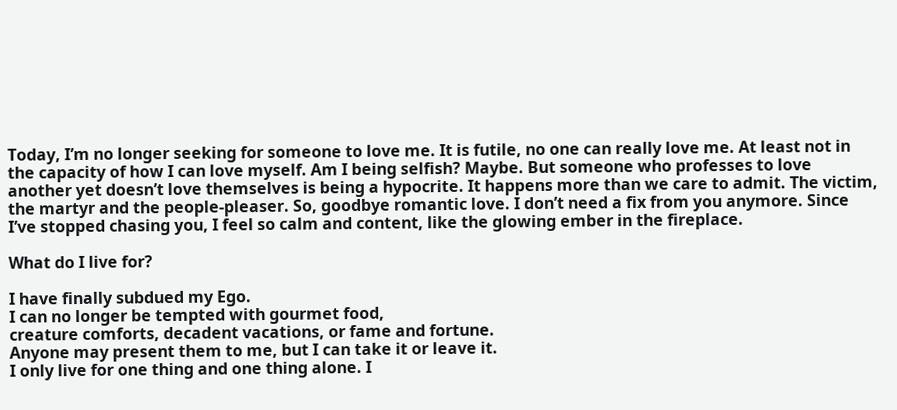Today, I’m no longer seeking for someone to love me. It is futile, no one can really love me. At least not in the capacity of how I can love myself. Am I being selfish? Maybe. But someone who professes to love another yet doesn’t love themselves is being a hypocrite. It happens more than we care to admit. The victim, the martyr and the people-pleaser. So, goodbye romantic love. I don’t need a fix from you anymore. Since I’ve stopped chasing you, I feel so calm and content, like the glowing ember in the fireplace.

What do I live for?

I have finally subdued my Ego.
I can no longer be tempted with gourmet food,
creature comforts, decadent vacations, or fame and fortune.
Anyone may present them to me, but I can take it or leave it.
I only live for one thing and one thing alone. I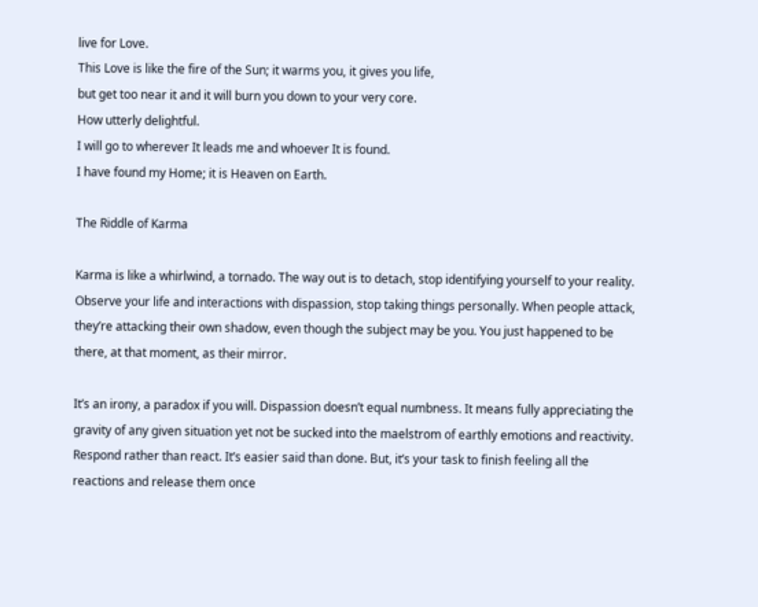live for Love.
This Love is like the fire of the Sun; it warms you, it gives you life,
but get too near it and it will burn you down to your very core.
How utterly delightful.
I will go to wherever It leads me and whoever It is found.
I have found my Home; it is Heaven on Earth.

The Riddle of Karma

Karma is like a whirlwind, a tornado. The way out is to detach, stop identifying yourself to your reality. Observe your life and interactions with dispassion, stop taking things personally. When people attack, they’re attacking their own shadow, even though the subject may be you. You just happened to be there, at that moment, as their mirror.

It’s an irony, a paradox if you will. Dispassion doesn’t equal numbness. It means fully appreciating the gravity of any given situation yet not be sucked into the maelstrom of earthly emotions and reactivity. Respond rather than react. It’s easier said than done. But, it’s your task to finish feeling all the reactions and release them once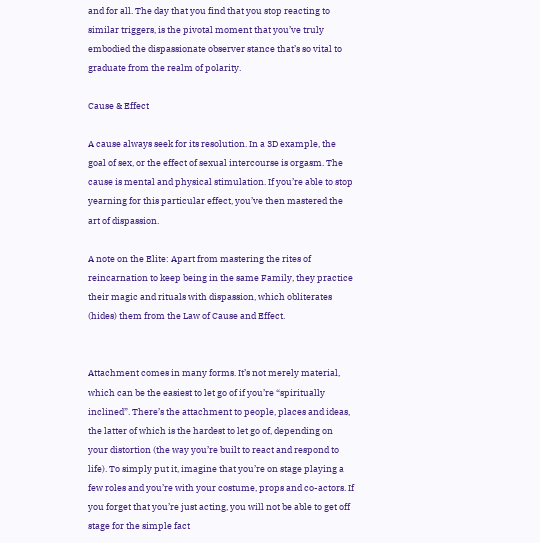and for all. The day that you find that you stop reacting to similar triggers, is the pivotal moment that you’ve truly embodied the dispassionate observer stance that’s so vital to graduate from the realm of polarity.

Cause & Effect

A cause always seek for its resolution. In a 3D example, the goal of sex, or the effect of sexual intercourse is orgasm. The cause is mental and physical stimulation. If you’re able to stop yearning for this particular effect, you’ve then mastered the art of dispassion.

A note on the Elite: Apart from mastering the rites of reincarnation to keep being in the same Family, they practice their magic and rituals with dispassion, which obliterates (hides) them from the Law of Cause and Effect.


Attachment comes in many forms. It’s not merely material, which can be the easiest to let go of if you’re “spiritually inclined”. There’s the attachment to people, places and ideas, the latter of which is the hardest to let go of, depending on your distortion (the way you’re built to react and respond to life). To simply put it, imagine that you’re on stage playing a few roles and you’re with your costume, props and co-actors. If you forget that you’re just acting, you will not be able to get off stage for the simple fact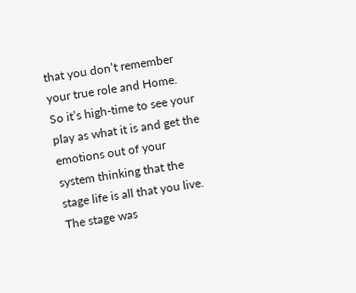that you don’t remember your true role and Home. So it’s high-time to see your play as what it is and get the emotions out of your system thinking that the stage life is all that you live. The stage was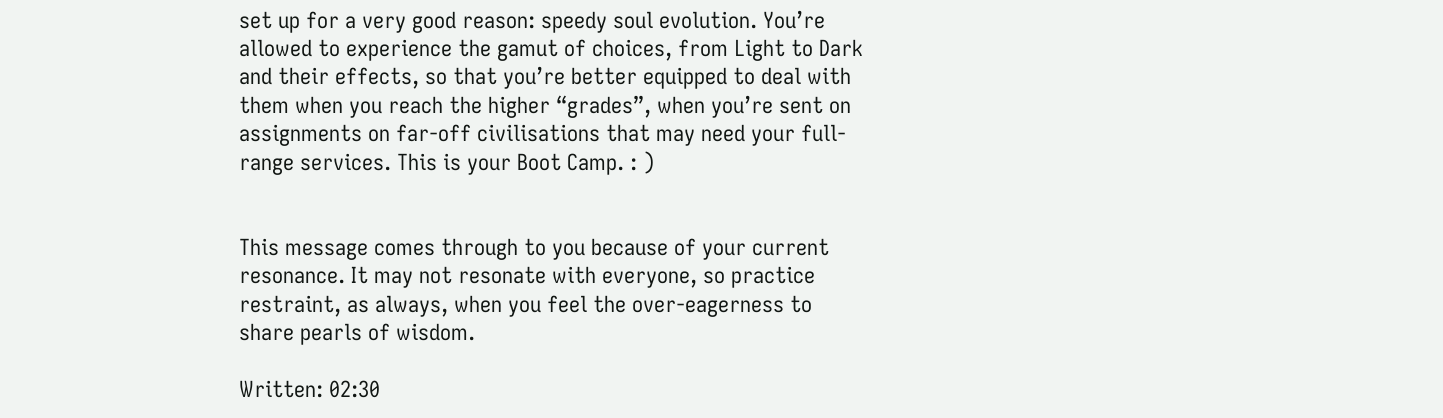set up for a very good reason: speedy soul evolution. You’re allowed to experience the gamut of choices, from Light to Dark and their effects, so that you’re better equipped to deal with them when you reach the higher “grades”, when you’re sent on assignments on far-off civilisations that may need your full-range services. This is your Boot Camp. : )


This message comes through to you because of your current resonance. It may not resonate with everyone, so practice restraint, as always, when you feel the over-eagerness to share pearls of wisdom.

Written: 02:30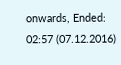onwards, Ended: 02:57 (07.12.2016)